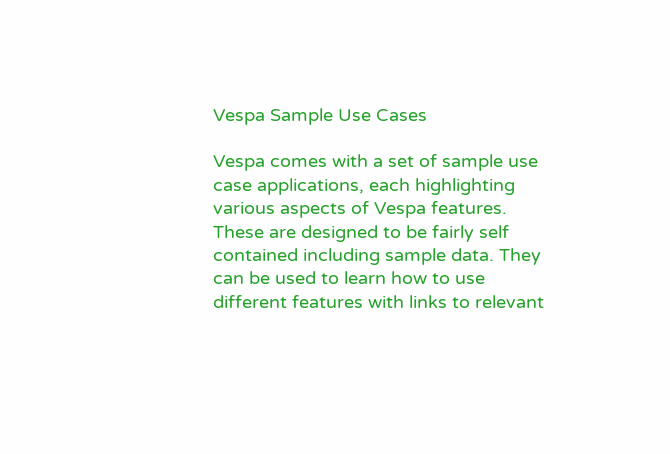Vespa Sample Use Cases

Vespa comes with a set of sample use case applications, each highlighting various aspects of Vespa features. These are designed to be fairly self contained including sample data. They can be used to learn how to use different features with links to relevant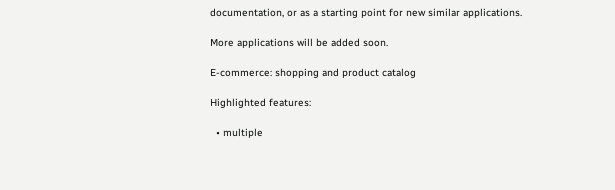documentation, or as a starting point for new similar applications.

More applications will be added soon.

E-commerce: shopping and product catalog

Highlighted features:

  • multiple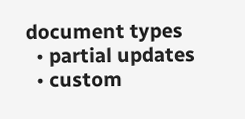document types
  • partial updates
  • custom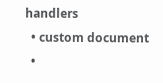handlers
  • custom document
  •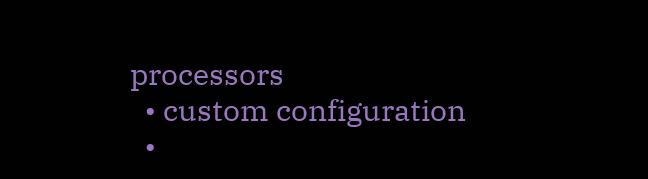processors
  • custom configuration
  •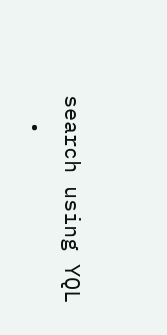search using YQL
  •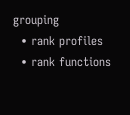grouping
  • rank profiles
  • rank functions